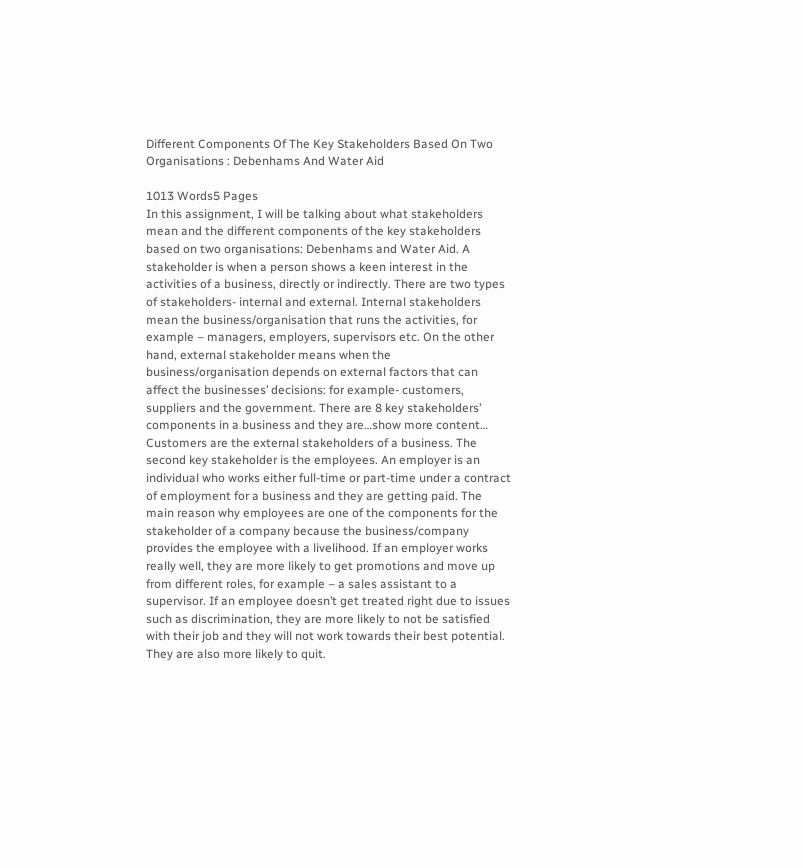Different Components Of The Key Stakeholders Based On Two Organisations : Debenhams And Water Aid

1013 Words5 Pages
In this assignment, I will be talking about what stakeholders mean and the different components of the key stakeholders based on two organisations: Debenhams and Water Aid. A stakeholder is when a person shows a keen interest in the activities of a business, directly or indirectly. There are two types of stakeholders- internal and external. Internal stakeholders mean the business/organisation that runs the activities, for example – managers, employers, supervisors etc. On the other hand, external stakeholder means when the business/organisation depends on external factors that can affect the businesses’ decisions: for example- customers, suppliers and the government. There are 8 key stakeholders’ components in a business and they are…show more content…
Customers are the external stakeholders of a business. The second key stakeholder is the employees. An employer is an individual who works either full-time or part-time under a contract of employment for a business and they are getting paid. The main reason why employees are one of the components for the stakeholder of a company because the business/company provides the employee with a livelihood. If an employer works really well, they are more likely to get promotions and move up from different roles, for example – a sales assistant to a supervisor. If an employee doesn’t get treated right due to issues such as discrimination, they are more likely to not be satisfied with their job and they will not work towards their best potential. They are also more likely to quit.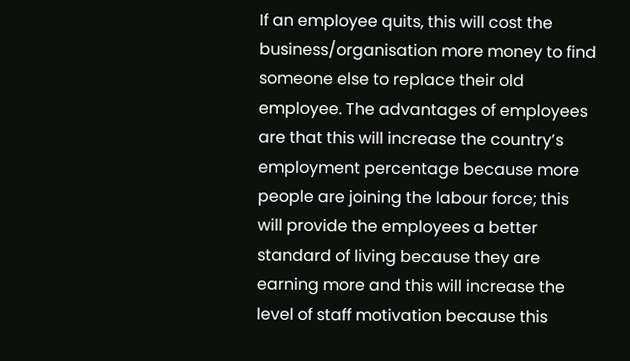If an employee quits, this will cost the business/organisation more money to find someone else to replace their old employee. The advantages of employees are that this will increase the country’s employment percentage because more people are joining the labour force; this will provide the employees a better standard of living because they are earning more and this will increase the level of staff motivation because this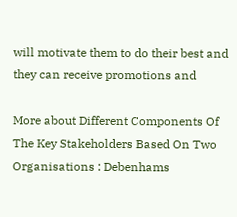will motivate them to do their best and they can receive promotions and

More about Different Components Of The Key Stakeholders Based On Two Organisations : Debenhams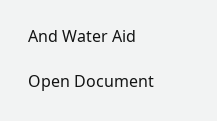And Water Aid

Open Document